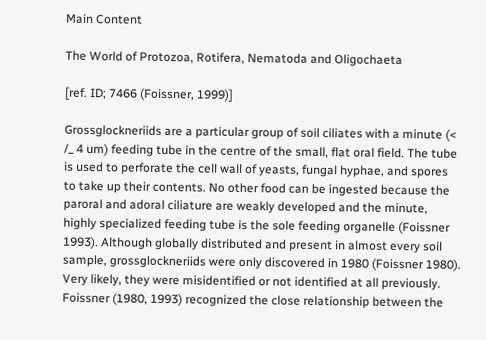Main Content

The World of Protozoa, Rotifera, Nematoda and Oligochaeta

[ref. ID; 7466 (Foissner, 1999)]

Grossglockneriids are a particular group of soil ciliates with a minute (< /_ 4 um) feeding tube in the centre of the small, flat oral field. The tube is used to perforate the cell wall of yeasts, fungal hyphae, and spores to take up their contents. No other food can be ingested because the paroral and adoral ciliature are weakly developed and the minute, highly specialized feeding tube is the sole feeding organelle (Foissner 1993). Although globally distributed and present in almost every soil sample, grossglockneriids were only discovered in 1980 (Foissner 1980). Very likely, they were misidentified or not identified at all previously. Foissner (1980, 1993) recognized the close relationship between the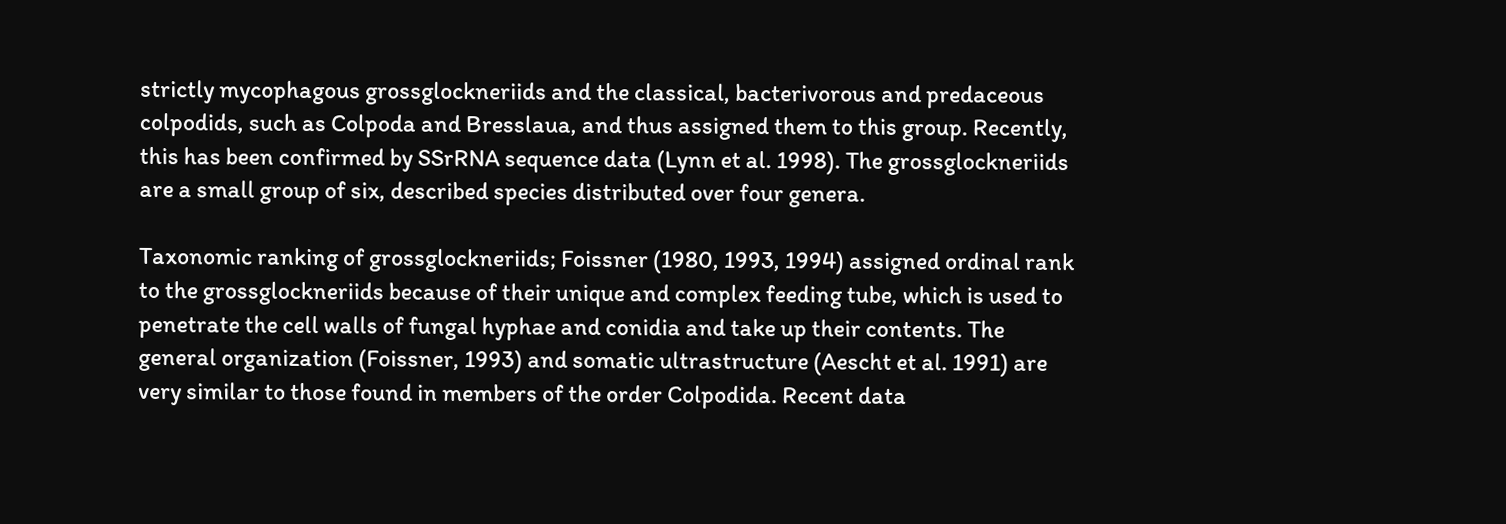strictly mycophagous grossglockneriids and the classical, bacterivorous and predaceous colpodids, such as Colpoda and Bresslaua, and thus assigned them to this group. Recently, this has been confirmed by SSrRNA sequence data (Lynn et al. 1998). The grossglockneriids are a small group of six, described species distributed over four genera.

Taxonomic ranking of grossglockneriids; Foissner (1980, 1993, 1994) assigned ordinal rank to the grossglockneriids because of their unique and complex feeding tube, which is used to penetrate the cell walls of fungal hyphae and conidia and take up their contents. The general organization (Foissner, 1993) and somatic ultrastructure (Aescht et al. 1991) are very similar to those found in members of the order Colpodida. Recent data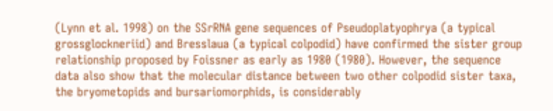(Lynn et al. 1998) on the SSrRNA gene sequences of Pseudoplatyophrya (a typical grossglockneriid) and Bresslaua (a typical colpodid) have confirmed the sister group relationship proposed by Foissner as early as 1980 (1980). However, the sequence data also show that the molecular distance between two other colpodid sister taxa, the bryometopids and bursariomorphids, is considerably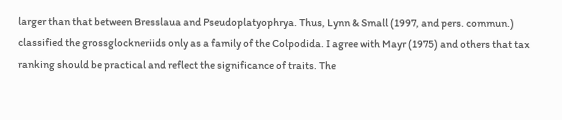larger than that between Bresslaua and Pseudoplatyophrya. Thus, Lynn & Small (1997, and pers. commun.) classified the grossglockneriids only as a family of the Colpodida. I agree with Mayr (1975) and others that tax ranking should be practical and reflect the significance of traits. The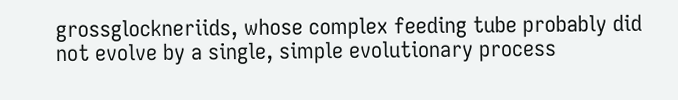grossglockneriids, whose complex feeding tube probably did not evolve by a single, simple evolutionary process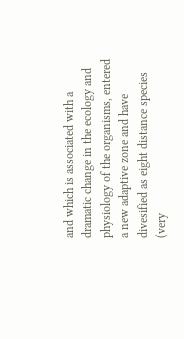and which is associated with a dramatic change in the ecology and physiology of the organisms, entered a new adaptive zone and have divesified as eight distance species (very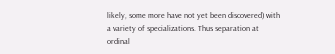likely, some more have not yet been discovered) with a variety of specializations. Thus separation at ordinal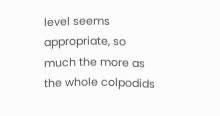level seems appropriate, so much the more as the whole colpodids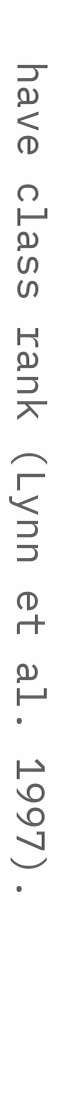have class rank (Lynn et al. 1997).